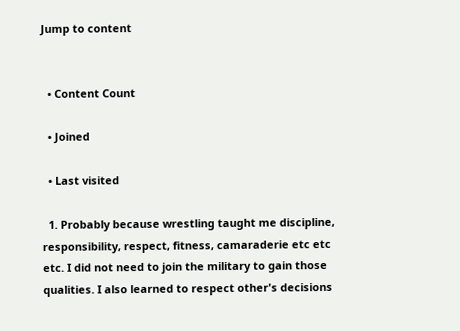Jump to content


  • Content Count

  • Joined

  • Last visited

  1. Probably because wrestling taught me discipline, responsibility, respect, fitness, camaraderie etc etc etc. I did not need to join the military to gain those qualities. I also learned to respect other's decisions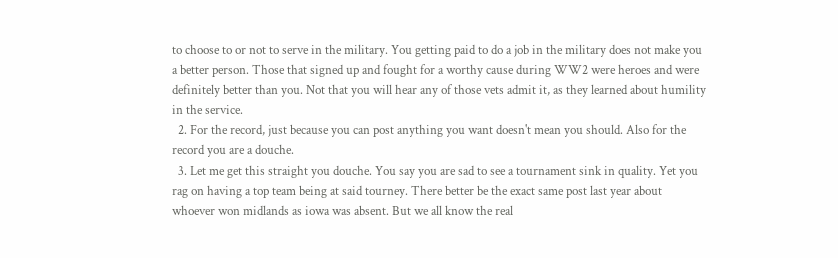to choose to or not to serve in the military. You getting paid to do a job in the military does not make you a better person. Those that signed up and fought for a worthy cause during WW2 were heroes and were definitely better than you. Not that you will hear any of those vets admit it, as they learned about humility in the service.
  2. For the record, just because you can post anything you want doesn't mean you should. Also for the record you are a douche.
  3. Let me get this straight you douche. You say you are sad to see a tournament sink in quality. Yet you rag on having a top team being at said tourney. There better be the exact same post last year about whoever won midlands as iowa was absent. But we all know the real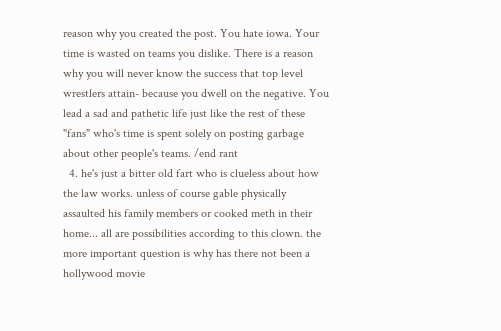reason why you created the post. You hate iowa. Your time is wasted on teams you dislike. There is a reason why you will never know the success that top level wrestlers attain- because you dwell on the negative. You lead a sad and pathetic life just like the rest of these "fans" who's time is spent solely on posting garbage about other people's teams. /end rant
  4. he's just a bitter old fart who is clueless about how the law works. unless of course gable physically assaulted his family members or cooked meth in their home... all are possibilities according to this clown. the more important question is why has there not been a hollywood movie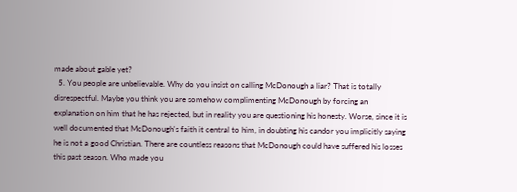made about gable yet?
  5. You people are unbelievable. Why do you insist on calling McDonough a liar? That is totally disrespectful. Maybe you think you are somehow complimenting McDonough by forcing an explanation on him that he has rejected, but in reality you are questioning his honesty. Worse, since it is well documented that McDonough's faith it central to him, in doubting his candor you implicitly saying he is not a good Christian. There are countless reasons that McDonough could have suffered his losses this past season. Who made you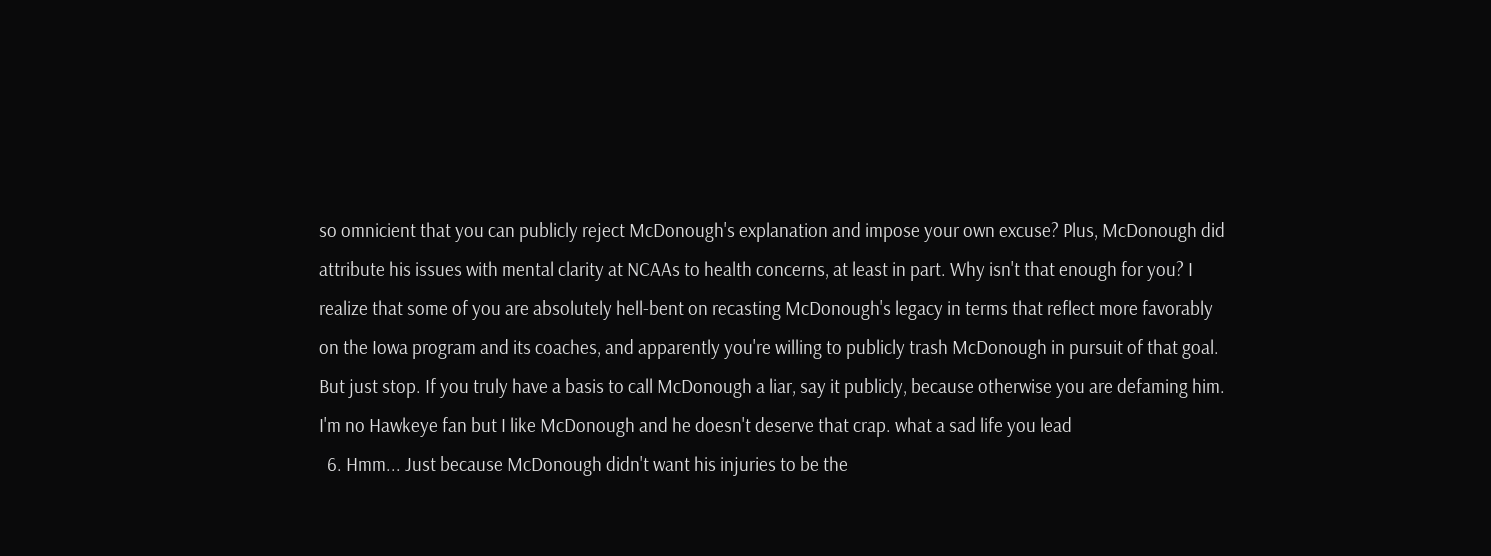so omnicient that you can publicly reject McDonough's explanation and impose your own excuse? Plus, McDonough did attribute his issues with mental clarity at NCAAs to health concerns, at least in part. Why isn't that enough for you? I realize that some of you are absolutely hell-bent on recasting McDonough's legacy in terms that reflect more favorably on the Iowa program and its coaches, and apparently you're willing to publicly trash McDonough in pursuit of that goal. But just stop. If you truly have a basis to call McDonough a liar, say it publicly, because otherwise you are defaming him. I'm no Hawkeye fan but I like McDonough and he doesn't deserve that crap. what a sad life you lead
  6. Hmm... Just because McDonough didn't want his injuries to be the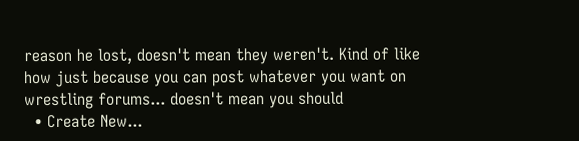reason he lost, doesn't mean they weren't. Kind of like how just because you can post whatever you want on wrestling forums... doesn't mean you should
  • Create New...